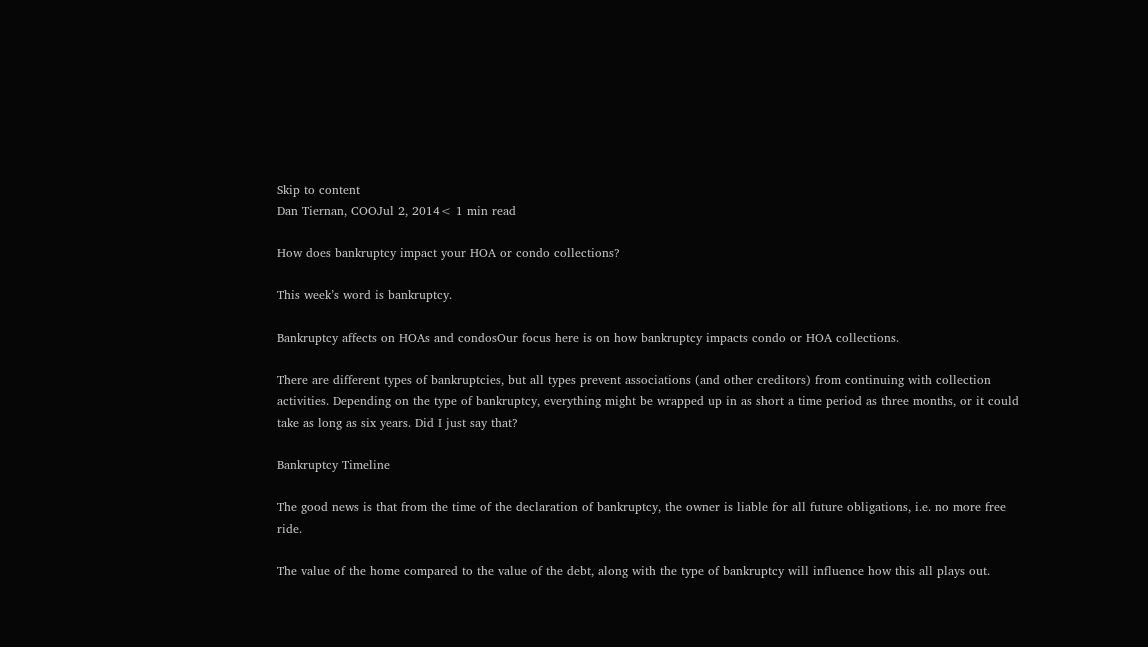Skip to content
Dan Tiernan, COOJul 2, 2014< 1 min read

How does bankruptcy impact your HOA or condo collections?

This week’s word is bankruptcy.

Bankruptcy affects on HOAs and condosOur focus here is on how bankruptcy impacts condo or HOA collections.

There are different types of bankruptcies, but all types prevent associations (and other creditors) from continuing with collection activities. Depending on the type of bankruptcy, everything might be wrapped up in as short a time period as three months, or it could take as long as six years. Did I just say that?

Bankruptcy Timeline

The good news is that from the time of the declaration of bankruptcy, the owner is liable for all future obligations, i.e. no more free ride.

The value of the home compared to the value of the debt, along with the type of bankruptcy will influence how this all plays out.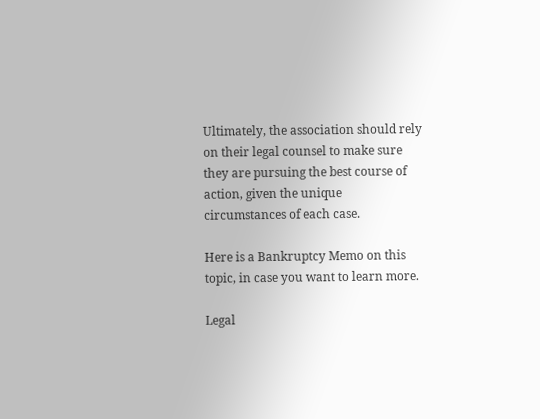Ultimately, the association should rely on their legal counsel to make sure they are pursuing the best course of action, given the unique circumstances of each case.

Here is a Bankruptcy Memo on this topic, in case you want to learn more.

Legal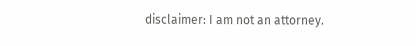disclaimer: I am not an attorney.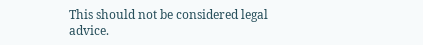This should not be considered legal advice.